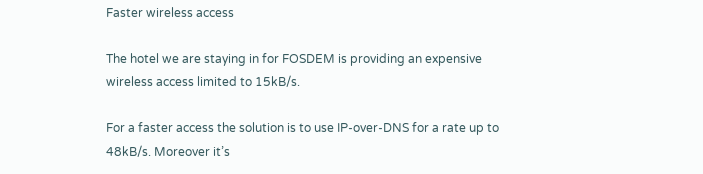Faster wireless access

The hotel we are staying in for FOSDEM is providing an expensive wireless access limited to 15kB/s.

For a faster access the solution is to use IP-over-DNS for a rate up to 48kB/s. Moreover it’s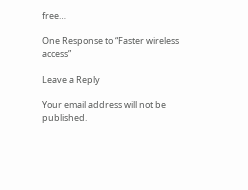free…

One Response to “Faster wireless access”

Leave a Reply

Your email address will not be published.